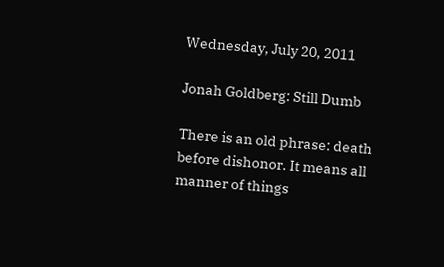Wednesday, July 20, 2011

Jonah Goldberg: Still Dumb

There is an old phrase: death before dishonor. It means all manner of things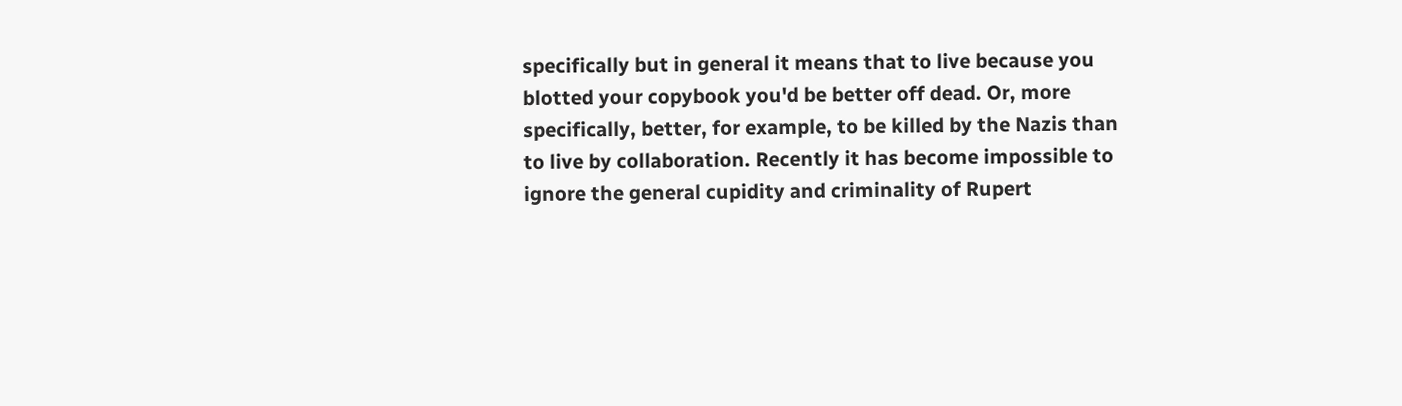specifically but in general it means that to live because you blotted your copybook you'd be better off dead. Or, more specifically, better, for example, to be killed by the Nazis than to live by collaboration. Recently it has become impossible to ignore the general cupidity and criminality of Rupert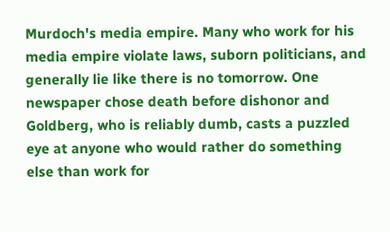Murdoch's media empire. Many who work for his media empire violate laws, suborn politicians, and generally lie like there is no tomorrow. One newspaper chose death before dishonor and Goldberg, who is reliably dumb, casts a puzzled eye at anyone who would rather do something else than work for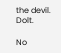the devil. Dolt.

No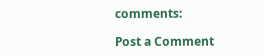comments:

Post a Comment